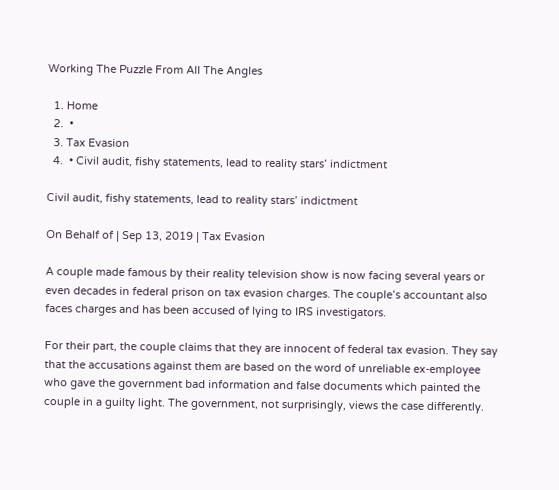Working The Puzzle From All The Angles

  1. Home
  2.  •
  3. Tax Evasion
  4.  • Civil audit, fishy statements, lead to reality stars’ indictment

Civil audit, fishy statements, lead to reality stars’ indictment

On Behalf of | Sep 13, 2019 | Tax Evasion

A couple made famous by their reality television show is now facing several years or even decades in federal prison on tax evasion charges. The couple’s accountant also faces charges and has been accused of lying to IRS investigators.

For their part, the couple claims that they are innocent of federal tax evasion. They say that the accusations against them are based on the word of unreliable ex-employee who gave the government bad information and false documents which painted the couple in a guilty light. The government, not surprisingly, views the case differently.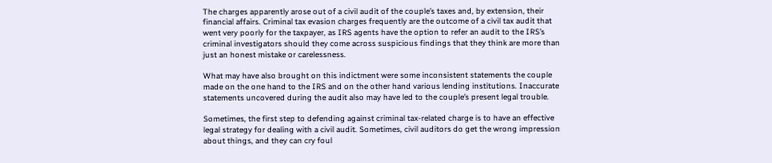The charges apparently arose out of a civil audit of the couple’s taxes and, by extension, their financial affairs. Criminal tax evasion charges frequently are the outcome of a civil tax audit that went very poorly for the taxpayer, as IRS agents have the option to refer an audit to the IRS’s criminal investigators should they come across suspicious findings that they think are more than just an honest mistake or carelessness.

What may have also brought on this indictment were some inconsistent statements the couple made on the one hand to the IRS and on the other hand various lending institutions. Inaccurate statements uncovered during the audit also may have led to the couple’s present legal trouble.

Sometimes, the first step to defending against criminal tax-related charge is to have an effective legal strategy for dealing with a civil audit. Sometimes, civil auditors do get the wrong impression about things, and they can cry foul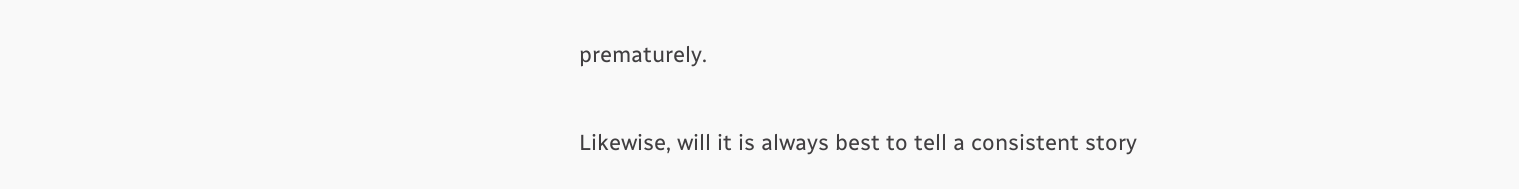prematurely.

Likewise, will it is always best to tell a consistent story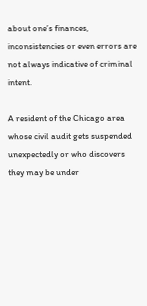about one’s finances, inconsistencies or even errors are not always indicative of criminal intent.

A resident of the Chicago area whose civil audit gets suspended unexpectedly or who discovers they may be under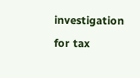investigation for tax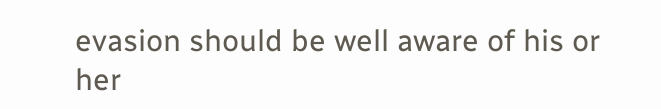evasion should be well aware of his or her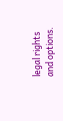legal rights and options.